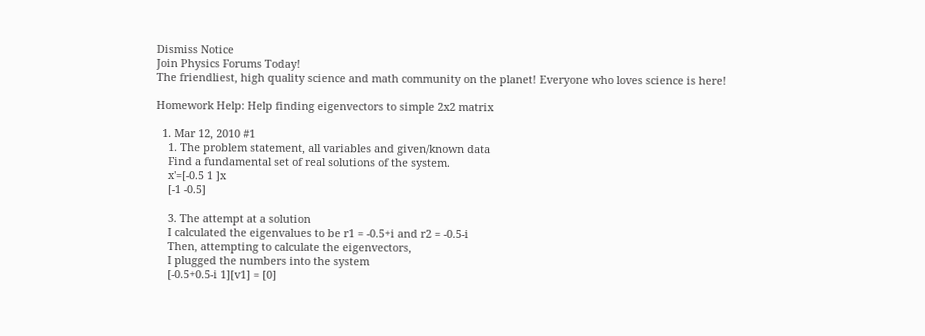Dismiss Notice
Join Physics Forums Today!
The friendliest, high quality science and math community on the planet! Everyone who loves science is here!

Homework Help: Help finding eigenvectors to simple 2x2 matrix

  1. Mar 12, 2010 #1
    1. The problem statement, all variables and given/known data
    Find a fundamental set of real solutions of the system.
    x'=[-0.5 1 ]x
    [-1 -0.5]

    3. The attempt at a solution
    I calculated the eigenvalues to be r1 = -0.5+i and r2 = -0.5-i
    Then, attempting to calculate the eigenvectors,
    I plugged the numbers into the system
    [-0.5+0.5-i 1][v1] = [0]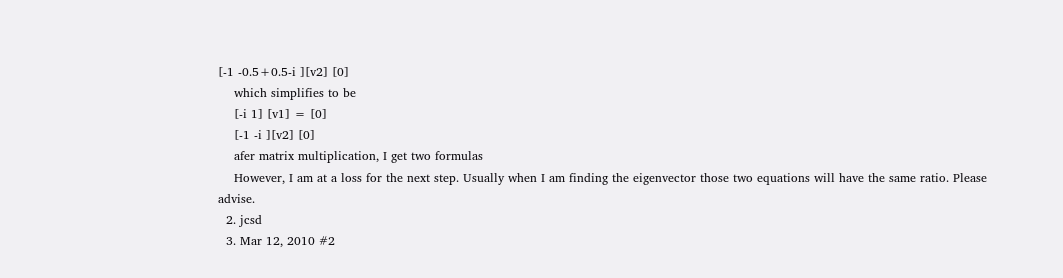[-1 -0.5+0.5-i ][v2] [0]
    which simplifies to be
    [-i 1] [v1] = [0]
    [-1 -i ][v2] [0]
    afer matrix multiplication, I get two formulas
    However, I am at a loss for the next step. Usually when I am finding the eigenvector those two equations will have the same ratio. Please advise.
  2. jcsd
  3. Mar 12, 2010 #2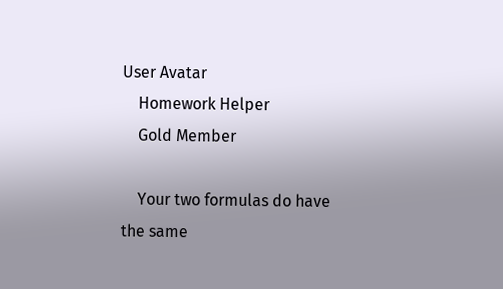User Avatar
    Homework Helper
    Gold Member

    Your two formulas do have the same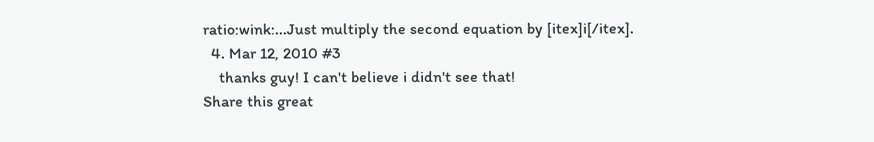ratio:wink:...Just multiply the second equation by [itex]i[/itex].
  4. Mar 12, 2010 #3
    thanks guy! I can't believe i didn't see that!
Share this great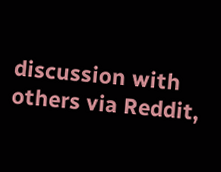discussion with others via Reddit,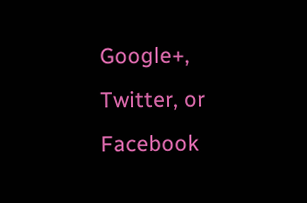Google+, Twitter, or Facebook